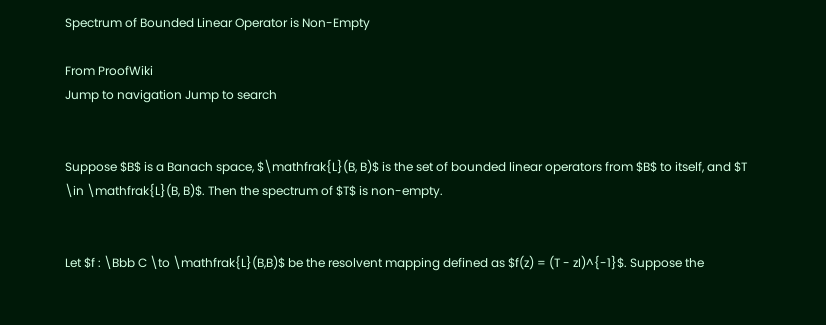Spectrum of Bounded Linear Operator is Non-Empty

From ProofWiki
Jump to navigation Jump to search


Suppose $B$ is a Banach space, $\mathfrak{L}(B, B)$ is the set of bounded linear operators from $B$ to itself, and $T \in \mathfrak{L}(B, B)$. Then the spectrum of $T$ is non-empty.


Let $f : \Bbb C \to \mathfrak{L}(B,B)$ be the resolvent mapping defined as $f(z) = (T - zI)^{-1}$. Suppose the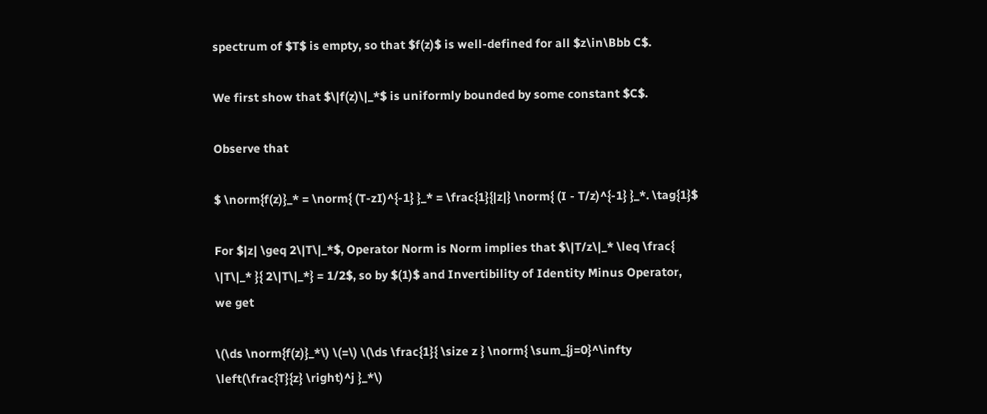spectrum of $T$ is empty, so that $f(z)$ is well-defined for all $z\in\Bbb C$.

We first show that $\|f(z)\|_*$ is uniformly bounded by some constant $C$.

Observe that

$ \norm{f(z)}_* = \norm{ (T-zI)^{-1} }_* = \frac{1}{|z|} \norm{ (I - T/z)^{-1} }_*. \tag{1}$

For $|z| \geq 2\|T\|_*$, Operator Norm is Norm implies that $\|T/z\|_* \leq \frac{ \|T\|_* }{ 2\|T\|_*} = 1/2$, so by $(1)$ and Invertibility of Identity Minus Operator, we get

\(\ds \norm{f(z)}_*\) \(=\) \(\ds \frac{1}{ \size z } \norm{ \sum_{j=0}^\infty \left(\frac{T}{z} \right)^j }_*\)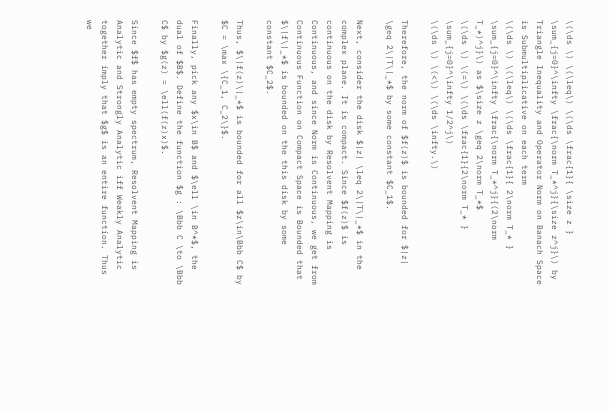\(\ds \) \(\leq\) \(\ds \frac{1}{ \size z } \sum_{j=0}^\infty \frac{\norm T_*^j}{\size z^j}\) by Triangle Inequality and Operator Norm on Banach Space is Submultiplicative on each term
\(\ds \) \(\leq\) \(\ds \frac{1}{ 2\norm T_* } \sum_{j=0}^\infty \frac{\norm T_*^j}{(2\norm T_*)^j}\) as $\size z \geq 2\norm T_*$
\(\ds \) \(=\) \(\ds \frac{1}{2\norm T_* } \sum_{j=0}^\infty 1/2^j\)
\(\ds \) \(<\) \(\ds \infty.\)

Therefore, the norm of $f(z)$ is bounded for $|z| \geq 2\|T\|_*$ by some constant $C_1$.

Next, consider the disk $|z| \leq 2\|T\|_*$ in the complex plane. It is compact. Since $f(z)$ is continuous on the disk by Resolvent Mapping is Continuous, and since Norm is Continuous, we get from Continuous Function on Compact Space is Bounded that $\|f\|_*$ is bounded on the this disk by some constant $C_2$.

Thus, $\|f(z)\|_*$ is bounded for all $z\in\Bbb C$ by $C = \max \{C_1, C_2\}$.

Finally, pick any $x\in B$ and $\ell \in B^*$, the dual of $B$. Define the function $g : \Bbb C \to \Bbb C$ by $g(z) = \ell(f(z)x)$.

Since $f$ has empty spectrum, Resolvent Mapping is Analytic and Strongly Analytic iff Weakly Analytic together imply that $g$ is an entire function. Thus we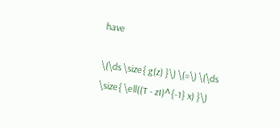have

\(\ds \size{ g(z) }\) \(=\) \(\ds \size{ \ell((T - zI)^{-1} x) }\)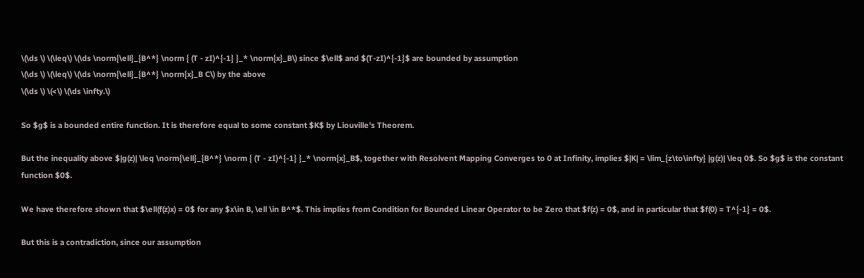\(\ds \) \(\leq\) \(\ds \norm{\ell}_{B^*} \norm { (T - zI)^{-1} }_* \norm{x}_B\) since $\ell$ and $(T-zI)^{-1}$ are bounded by assumption
\(\ds \) \(\leq\) \(\ds \norm{\ell}_{B^*} \norm{x}_B C\) by the above
\(\ds \) \(<\) \(\ds \infty.\)

So $g$ is a bounded entire function. It is therefore equal to some constant $K$ by Liouville's Theorem.

But the inequality above $|g(z)| \leq \norm{\ell}_{B^*} \norm { (T - zI)^{-1} }_* \norm{x}_B$, together with Resolvent Mapping Converges to 0 at Infinity, implies $|K| = \lim_{z\to\infty} |g(z)| \leq 0$. So $g$ is the constant function $0$.

We have therefore shown that $\ell(f(z)x) = 0$ for any $x\in B, \ell \in B^*$. This implies from Condition for Bounded Linear Operator to be Zero that $f(z) = 0$, and in particular that $f(0) = T^{-1} = 0$.

But this is a contradiction, since our assumption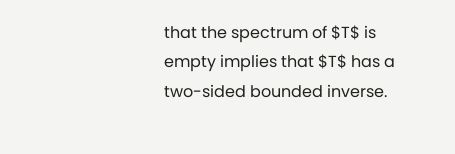that the spectrum of $T$ is empty implies that $T$ has a two-sided bounded inverse.